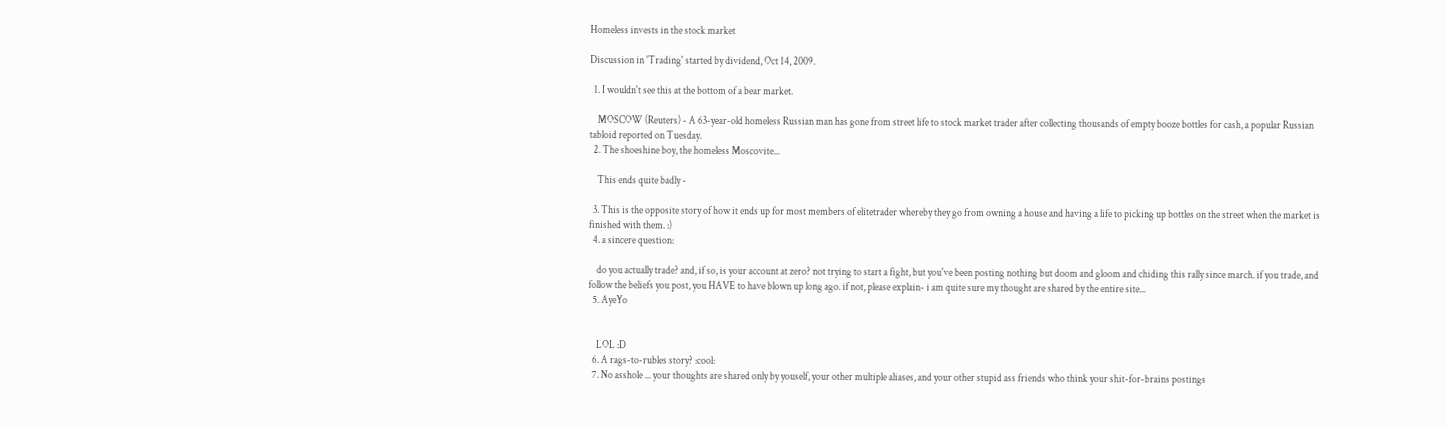Homeless invests in the stock market

Discussion in 'Trading' started by dividend, Oct 14, 2009.

  1. I wouldn't see this at the bottom of a bear market.

    MOSCOW (Reuters) - A 63-year-old homeless Russian man has gone from street life to stock market trader after collecting thousands of empty booze bottles for cash, a popular Russian tabloid reported on Tuesday.
  2. The shoeshine boy, the homeless Moscovite...

    This ends quite badly -

  3. This is the opposite story of how it ends up for most members of elitetrader whereby they go from owning a house and having a life to picking up bottles on the street when the market is finished with them. :)
  4. a sincere question:

    do you actually trade? and, if so, is your account at zero? not trying to start a fight, but you've been posting nothing but doom and gloom and chiding this rally since march. if you trade, and follow the beliefs you post, you HAVE to have blown up long ago. if not, please explain- i am quite sure my thought are shared by the entire site...
  5. AyeYo


    LOL :D
  6. A rags-to-rubles story? :cool:
  7. No asshole ... your thoughts are shared only by youself, your other multiple aliases, and your other stupid ass friends who think your shit-for-brains postings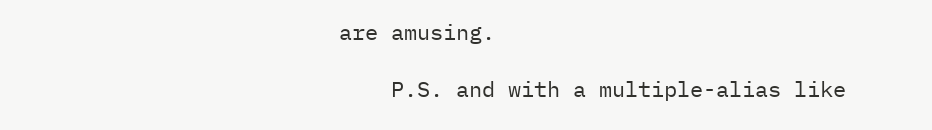are amusing.

    P.S. and with a multiple-alias like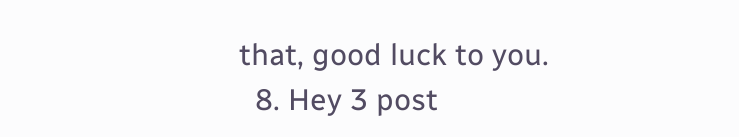that, good luck to you.
  8. Hey 3 post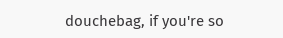douchebag, if you're so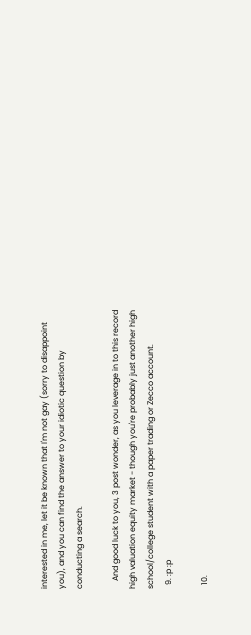interested in me, let it be known that I'm not gay (sorry to disappoint you), and you can find the answer to your idiotic question by conducting a search.

    And good luck to you, 3 post wonder, as you leverage in to this record high valuation equity market - though you're probably just another high school/college student with a paper trading or Zecco account.
  9. :p :p

  10.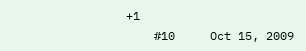+1
    #10     Oct 15, 2009